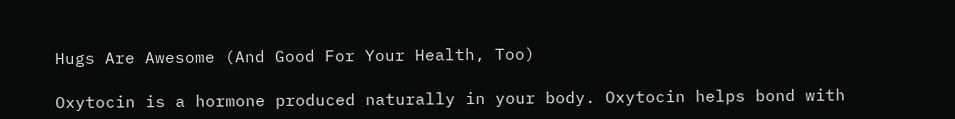Hugs Are Awesome (And Good For Your Health, Too)

Oxytocin is a hormone produced naturally in your body. Oxytocin helps bond with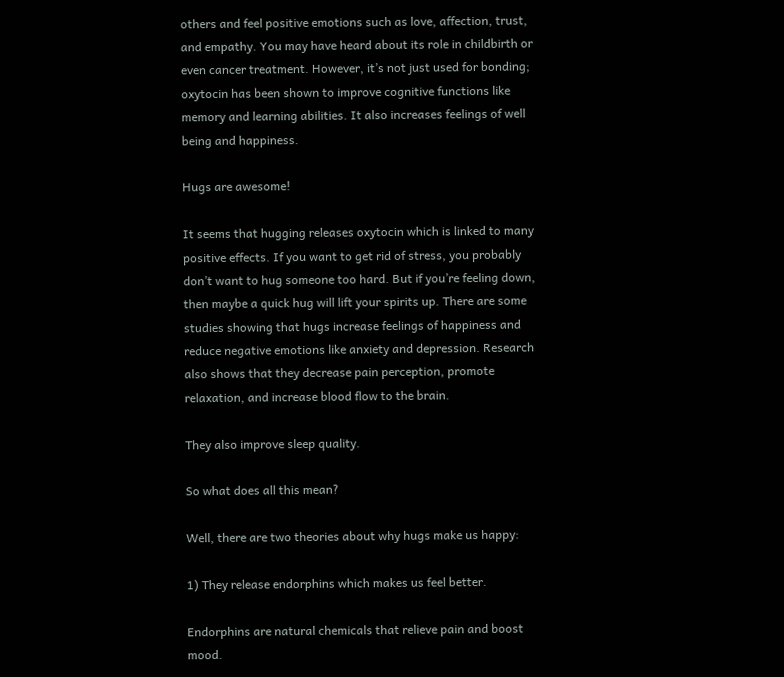others and feel positive emotions such as love, affection, trust, and empathy. You may have heard about its role in childbirth or even cancer treatment. However, it’s not just used for bonding; oxytocin has been shown to improve cognitive functions like memory and learning abilities. It also increases feelings of well being and happiness.

Hugs are awesome!

It seems that hugging releases oxytocin which is linked to many positive effects. If you want to get rid of stress, you probably don’t want to hug someone too hard. But if you’re feeling down, then maybe a quick hug will lift your spirits up. There are some studies showing that hugs increase feelings of happiness and reduce negative emotions like anxiety and depression. Research also shows that they decrease pain perception, promote relaxation, and increase blood flow to the brain.

They also improve sleep quality.

So what does all this mean?

Well, there are two theories about why hugs make us happy:

1) They release endorphins which makes us feel better.

Endorphins are natural chemicals that relieve pain and boost mood.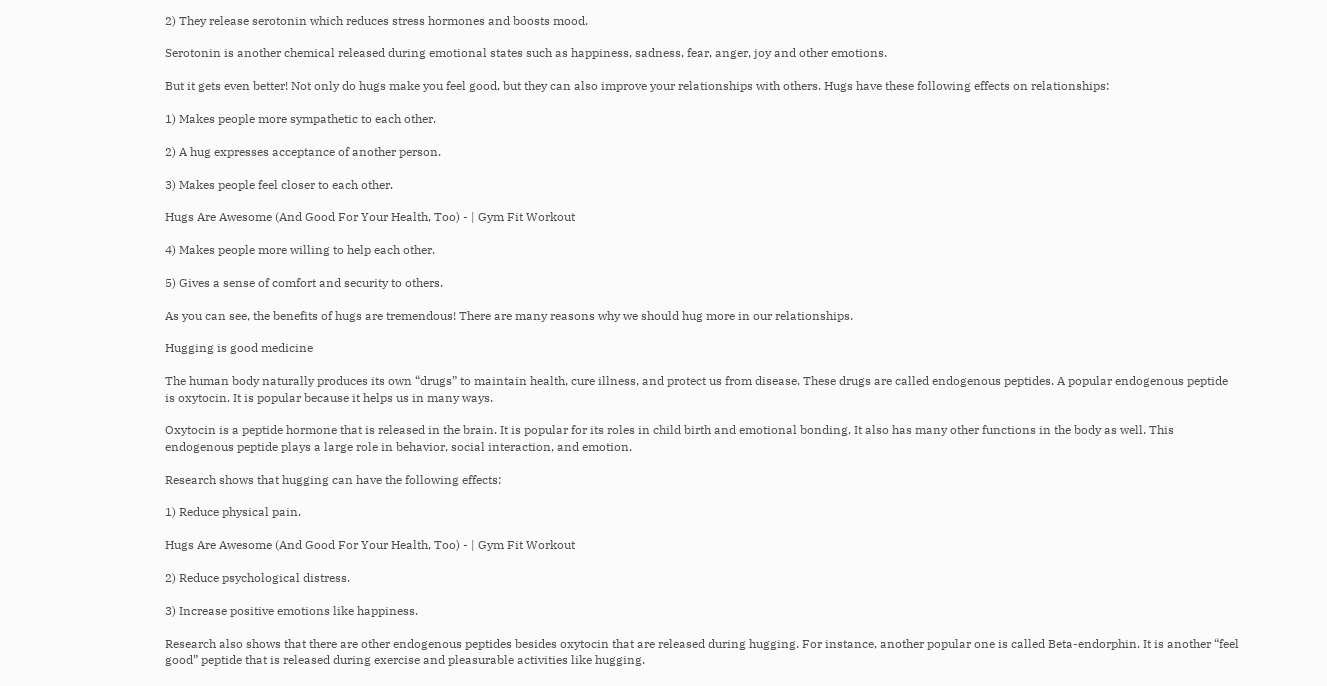2) They release serotonin which reduces stress hormones and boosts mood.

Serotonin is another chemical released during emotional states such as happiness, sadness, fear, anger, joy and other emotions.

But it gets even better! Not only do hugs make you feel good, but they can also improve your relationships with others. Hugs have these following effects on relationships:

1) Makes people more sympathetic to each other.

2) A hug expresses acceptance of another person.

3) Makes people feel closer to each other.

Hugs Are Awesome (And Good For Your Health, Too) - | Gym Fit Workout

4) Makes people more willing to help each other.

5) Gives a sense of comfort and security to others.

As you can see, the benefits of hugs are tremendous! There are many reasons why we should hug more in our relationships.

Hugging is good medicine

The human body naturally produces its own “drugs” to maintain health, cure illness, and protect us from disease. These drugs are called endogenous peptides. A popular endogenous peptide is oxytocin. It is popular because it helps us in many ways.

Oxytocin is a peptide hormone that is released in the brain. It is popular for its roles in child birth and emotional bonding. It also has many other functions in the body as well. This endogenous peptide plays a large role in behavior, social interaction, and emotion.

Research shows that hugging can have the following effects:

1) Reduce physical pain.

Hugs Are Awesome (And Good For Your Health, Too) - | Gym Fit Workout

2) Reduce psychological distress.

3) Increase positive emotions like happiness.

Research also shows that there are other endogenous peptides besides oxytocin that are released during hugging. For instance, another popular one is called Beta-endorphin. It is another “feel good” peptide that is released during exercise and pleasurable activities like hugging.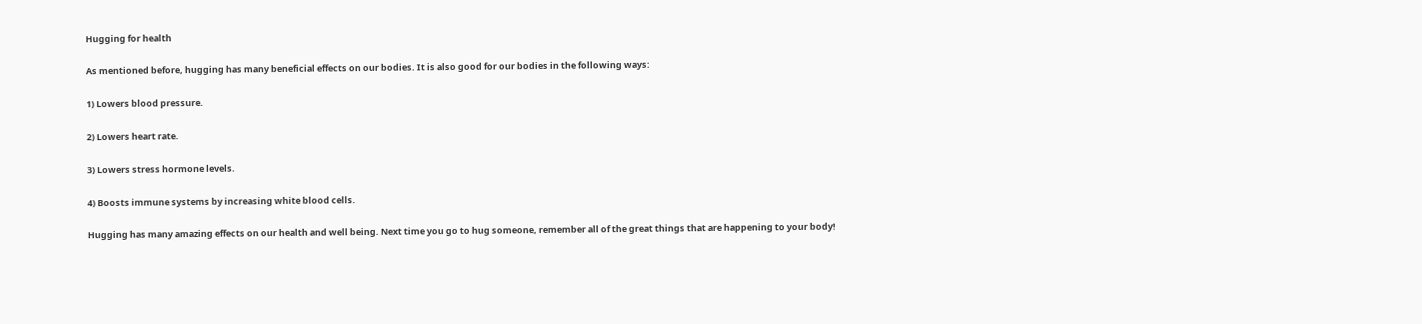Hugging for health

As mentioned before, hugging has many beneficial effects on our bodies. It is also good for our bodies in the following ways:

1) Lowers blood pressure.

2) Lowers heart rate.

3) Lowers stress hormone levels.

4) Boosts immune systems by increasing white blood cells.

Hugging has many amazing effects on our health and well being. Next time you go to hug someone, remember all of the great things that are happening to your body!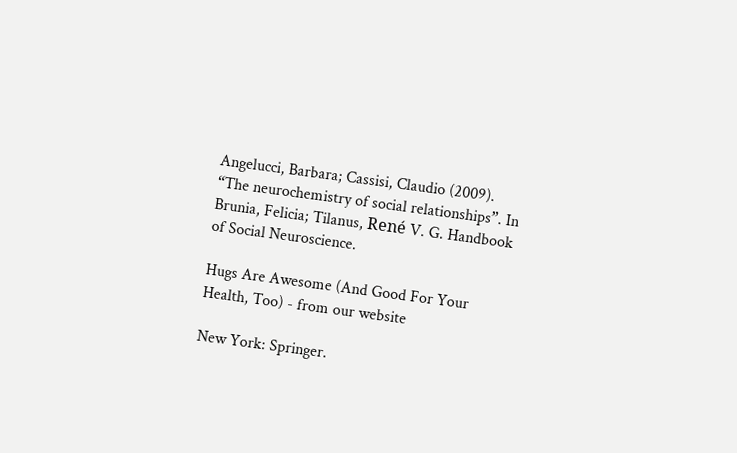Angelucci, Barbara; Cassisi, Claudio (2009). “The neurochemistry of social relationships”. In Brunia, Felicia; Tilanus, René V. G. Handbook of Social Neuroscience.

Hugs Are Awesome (And Good For Your Health, Too) - from our website

New York: Springer.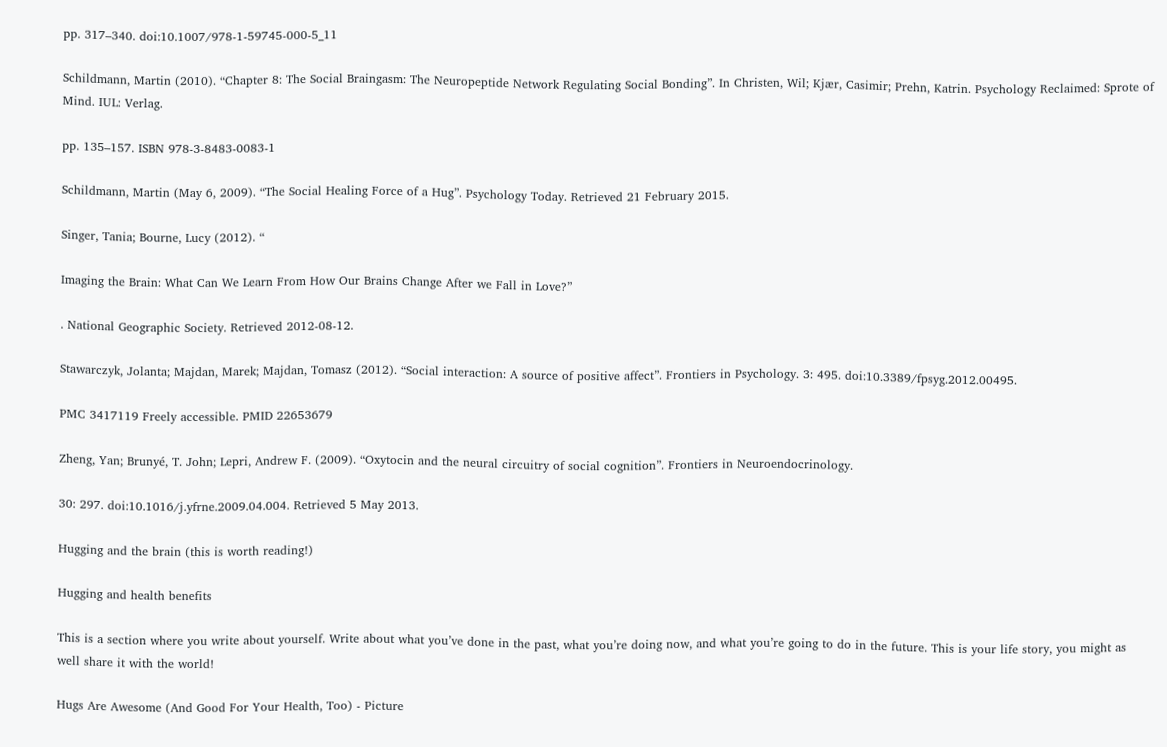pp. 317–340. doi:10.1007/978-1-59745-000-5_11

Schildmann, Martin (2010). “Chapter 8: The Social Braingasm: The Neuropeptide Network Regulating Social Bonding”. In Christen, Wil; Kjær, Casimir; Prehn, Katrin. Psychology Reclaimed: Sprote of Mind. IUL: Verlag.

pp. 135–157. ISBN 978-3-8483-0083-1

Schildmann, Martin (May 6, 2009). “The Social Healing Force of a Hug”. Psychology Today. Retrieved 21 February 2015.

Singer, Tania; Bourne, Lucy (2012). “

Imaging the Brain: What Can We Learn From How Our Brains Change After we Fall in Love?”

. National Geographic Society. Retrieved 2012-08-12.

Stawarczyk, Jolanta; Majdan, Marek; Majdan, Tomasz (2012). “Social interaction: A source of positive affect”. Frontiers in Psychology. 3: 495. doi:10.3389/fpsyg.2012.00495.

PMC 3417119 Freely accessible. PMID 22653679

Zheng, Yan; Brunyé, T. John; Lepri, Andrew F. (2009). “Oxytocin and the neural circuitry of social cognition”. Frontiers in Neuroendocrinology.

30: 297. doi:10.1016/j.yfrne.2009.04.004. Retrieved 5 May 2013.

Hugging and the brain (this is worth reading!)

Hugging and health benefits

This is a section where you write about yourself. Write about what you’ve done in the past, what you’re doing now, and what you’re going to do in the future. This is your life story, you might as well share it with the world!

Hugs Are Awesome (And Good For Your Health, Too) - Picture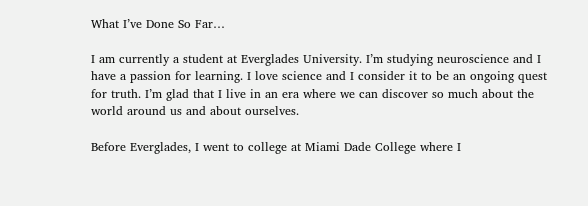What I’ve Done So Far…

I am currently a student at Everglades University. I’m studying neuroscience and I have a passion for learning. I love science and I consider it to be an ongoing quest for truth. I’m glad that I live in an era where we can discover so much about the world around us and about ourselves.

Before Everglades, I went to college at Miami Dade College where I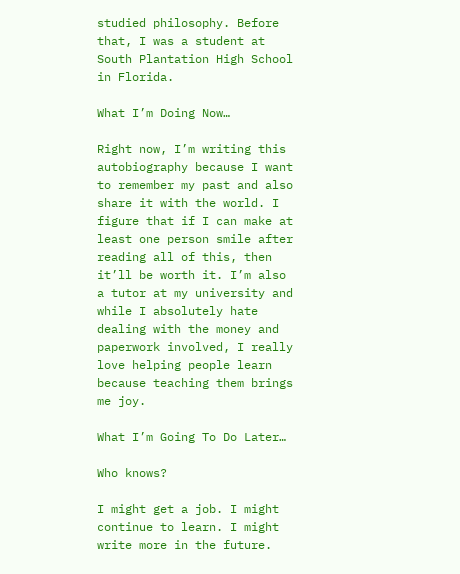studied philosophy. Before that, I was a student at South Plantation High School in Florida.

What I’m Doing Now…

Right now, I’m writing this autobiography because I want to remember my past and also share it with the world. I figure that if I can make at least one person smile after reading all of this, then it’ll be worth it. I’m also a tutor at my university and while I absolutely hate dealing with the money and paperwork involved, I really love helping people learn because teaching them brings me joy.

What I’m Going To Do Later…

Who knows?

I might get a job. I might continue to learn. I might write more in the future.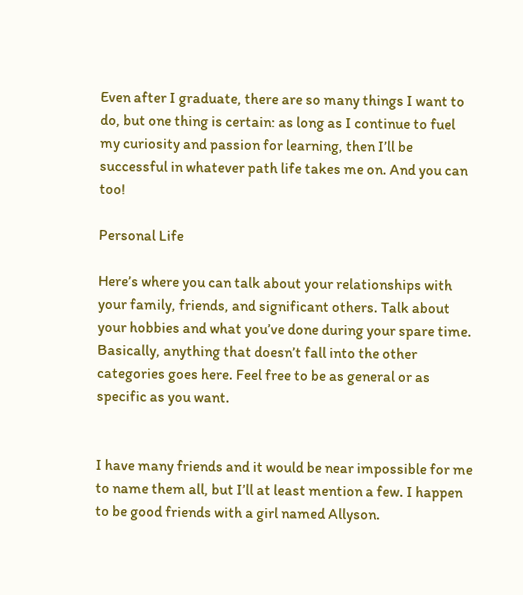Even after I graduate, there are so many things I want to do, but one thing is certain: as long as I continue to fuel my curiosity and passion for learning, then I’ll be successful in whatever path life takes me on. And you can too!

Personal Life

Here’s where you can talk about your relationships with your family, friends, and significant others. Talk about your hobbies and what you’ve done during your spare time. Basically, anything that doesn’t fall into the other categories goes here. Feel free to be as general or as specific as you want.


I have many friends and it would be near impossible for me to name them all, but I’ll at least mention a few. I happen to be good friends with a girl named Allyson.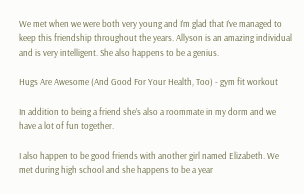We met when we were both very young and I’m glad that I’ve managed to keep this friendship throughout the years. Allyson is an amazing individual and is very intelligent. She also happens to be a genius.

Hugs Are Awesome (And Good For Your Health, Too) - gym fit workout

In addition to being a friend she’s also a roommate in my dorm and we have a lot of fun together.

I also happen to be good friends with another girl named Elizabeth. We met during high school and she happens to be a year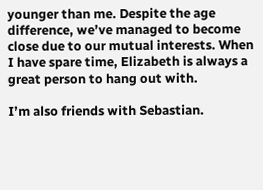younger than me. Despite the age difference, we’ve managed to become close due to our mutual interests. When I have spare time, Elizabeth is always a great person to hang out with.

I’m also friends with Sebastian.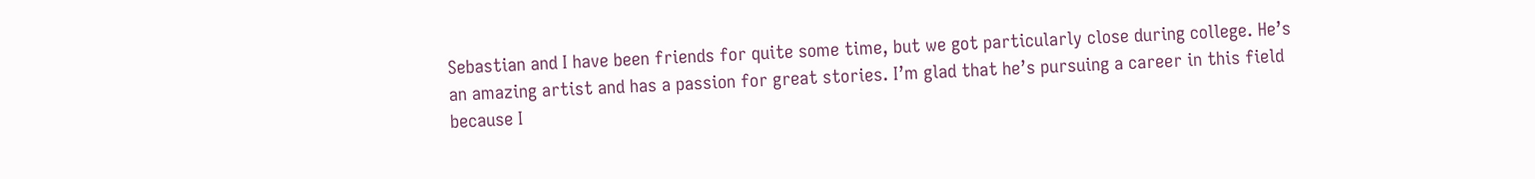Sebastian and I have been friends for quite some time, but we got particularly close during college. He’s an amazing artist and has a passion for great stories. I’m glad that he’s pursuing a career in this field because I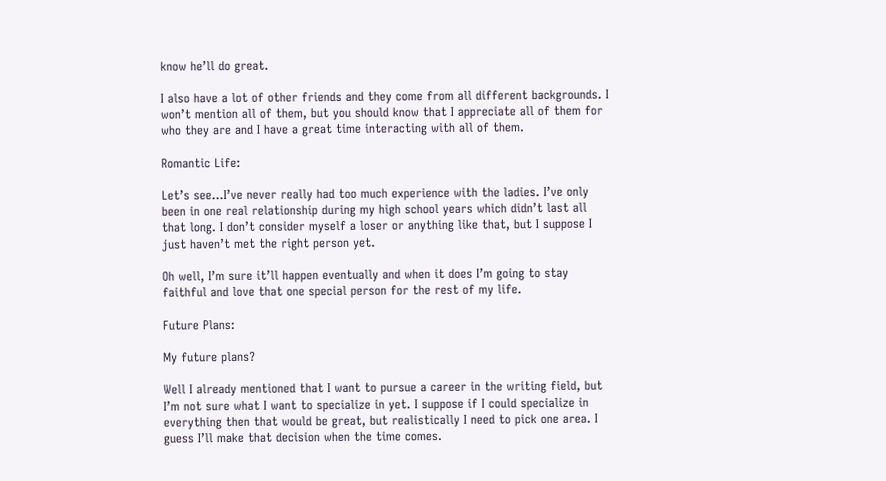know he’ll do great.

I also have a lot of other friends and they come from all different backgrounds. I won’t mention all of them, but you should know that I appreciate all of them for who they are and I have a great time interacting with all of them.

Romantic Life:

Let’s see…I’ve never really had too much experience with the ladies. I’ve only been in one real relationship during my high school years which didn’t last all that long. I don’t consider myself a loser or anything like that, but I suppose I just haven’t met the right person yet.

Oh well, I’m sure it’ll happen eventually and when it does I’m going to stay faithful and love that one special person for the rest of my life.

Future Plans:

My future plans?

Well I already mentioned that I want to pursue a career in the writing field, but I’m not sure what I want to specialize in yet. I suppose if I could specialize in everything then that would be great, but realistically I need to pick one area. I guess I’ll make that decision when the time comes.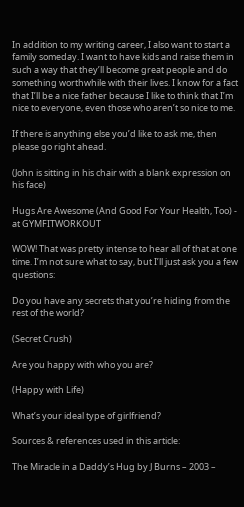In addition to my writing career, I also want to start a family someday. I want to have kids and raise them in such a way that they’ll become great people and do something worthwhile with their lives. I know for a fact that I’ll be a nice father because I like to think that I’m nice to everyone, even those who aren’t so nice to me.

If there is anything else you’d like to ask me, then please go right ahead.

(John is sitting in his chair with a blank expression on his face)

Hugs Are Awesome (And Good For Your Health, Too) - at GYMFITWORKOUT

WOW! That was pretty intense to hear all of that at one time. I’m not sure what to say, but I’ll just ask you a few questions:

Do you have any secrets that you’re hiding from the rest of the world?

(Secret Crush)

Are you happy with who you are?

(Happy with Life)

What’s your ideal type of girlfriend?

Sources & references used in this article:

The Miracle in a Daddy’s Hug by J Burns – 2003 –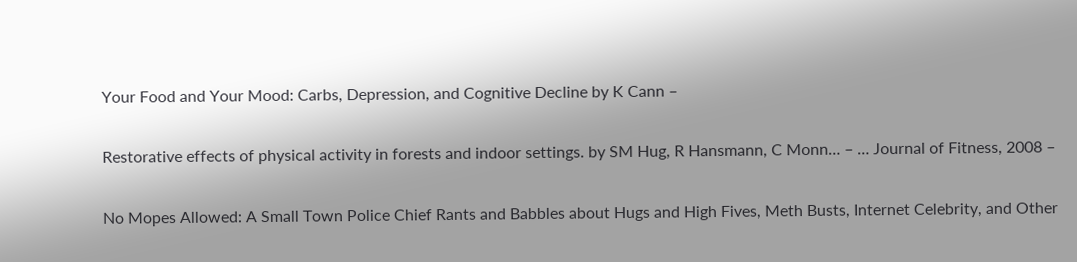Your Food and Your Mood: Carbs, Depression, and Cognitive Decline by K Cann –

Restorative effects of physical activity in forests and indoor settings. by SM Hug, R Hansmann, C Monn… – … Journal of Fitness, 2008 –

No Mopes Allowed: A Small Town Police Chief Rants and Babbles about Hugs and High Fives, Meth Busts, Internet Celebrity, and Other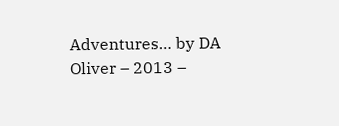Adventures… by DA Oliver – 2013 –